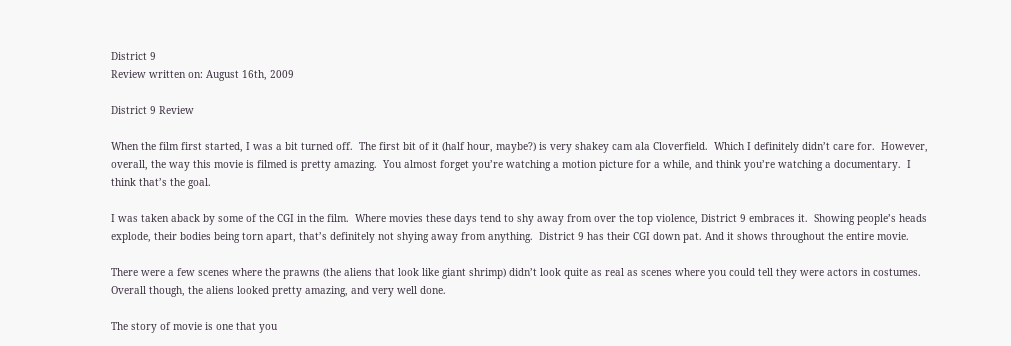District 9
Review written on: August 16th, 2009

District 9 Review

When the film first started, I was a bit turned off.  The first bit of it (half hour, maybe?) is very shakey cam ala Cloverfield.  Which I definitely didn’t care for.  However, overall, the way this movie is filmed is pretty amazing.  You almost forget you’re watching a motion picture for a while, and think you’re watching a documentary.  I think that’s the goal.

I was taken aback by some of the CGI in the film.  Where movies these days tend to shy away from over the top violence, District 9 embraces it.  Showing people’s heads explode, their bodies being torn apart, that’s definitely not shying away from anything.  District 9 has their CGI down pat. And it shows throughout the entire movie.

There were a few scenes where the prawns (the aliens that look like giant shrimp) didn’t look quite as real as scenes where you could tell they were actors in costumes.  Overall though, the aliens looked pretty amazing, and very well done.

The story of movie is one that you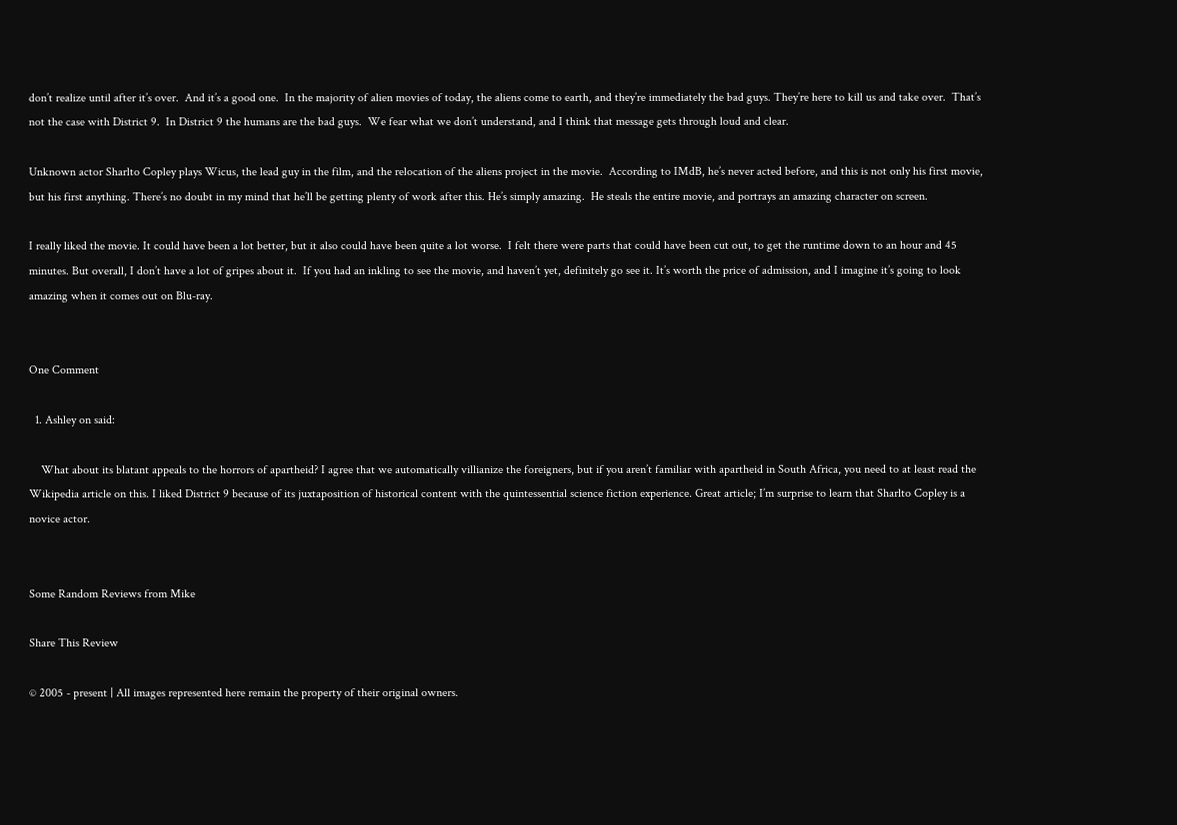don’t realize until after it’s over.  And it’s a good one.  In the majority of alien movies of today, the aliens come to earth, and they’re immediately the bad guys. They’re here to kill us and take over.  That’s not the case with District 9.  In District 9 the humans are the bad guys.  We fear what we don’t understand, and I think that message gets through loud and clear.

Unknown actor Sharlto Copley plays Wicus, the lead guy in the film, and the relocation of the aliens project in the movie.  According to IMdB, he’s never acted before, and this is not only his first movie, but his first anything. There’s no doubt in my mind that he’ll be getting plenty of work after this. He’s simply amazing.  He steals the entire movie, and portrays an amazing character on screen.

I really liked the movie. It could have been a lot better, but it also could have been quite a lot worse.  I felt there were parts that could have been cut out, to get the runtime down to an hour and 45 minutes. But overall, I don’t have a lot of gripes about it.  If you had an inkling to see the movie, and haven’t yet, definitely go see it. It’s worth the price of admission, and I imagine it’s going to look amazing when it comes out on Blu-ray.


One Comment

  1. Ashley on said:

    What about its blatant appeals to the horrors of apartheid? I agree that we automatically villianize the foreigners, but if you aren’t familiar with apartheid in South Africa, you need to at least read the Wikipedia article on this. I liked District 9 because of its juxtaposition of historical content with the quintessential science fiction experience. Great article; I’m surprise to learn that Sharlto Copley is a novice actor.


Some Random Reviews from Mike

Share This Review

© 2005 - present | All images represented here remain the property of their original owners.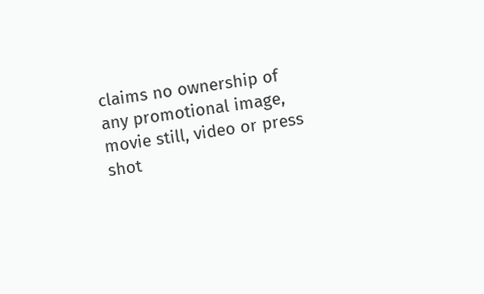claims no ownership of any promotional image, movie still, video or press shot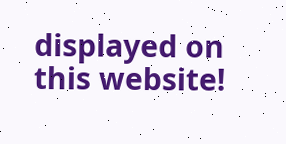displayed on this website!